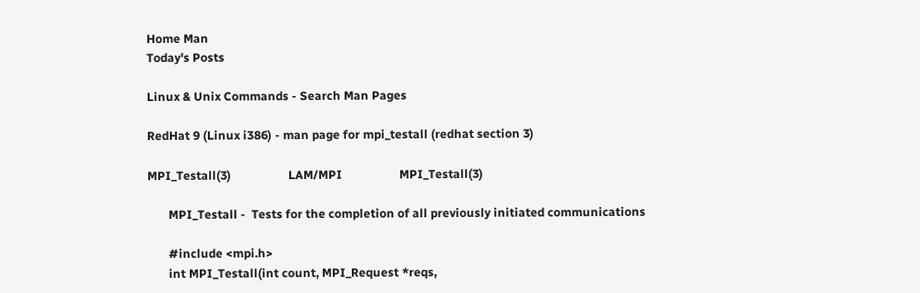Home Man
Today's Posts

Linux & Unix Commands - Search Man Pages

RedHat 9 (Linux i386) - man page for mpi_testall (redhat section 3)

MPI_Testall(3)                   LAM/MPI                   MPI_Testall(3)

       MPI_Testall -  Tests for the completion of all previously initiated communications

       #include <mpi.h>
       int MPI_Testall(int count, MPI_Request *reqs,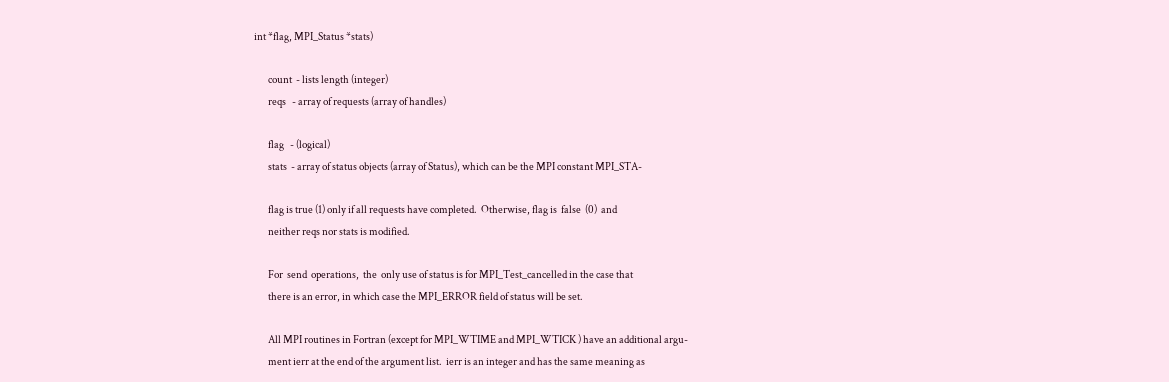int *flag, MPI_Status *stats)

       count  - lists length (integer)
       reqs   - array of requests (array of handles)

       flag   - (logical)
       stats  - array of status objects (array of Status), which can be the MPI constant MPI_STA-

       flag is true (1) only if all requests have completed.  Otherwise, flag is  false  (0)  and
       neither reqs nor stats is modified.

       For  send  operations,  the  only use of status is for MPI_Test_cancelled in the case that
       there is an error, in which case the MPI_ERROR field of status will be set.

       All MPI routines in Fortran (except for MPI_WTIME and MPI_WTICK ) have an additional argu-
       ment ierr at the end of the argument list.  ierr is an integer and has the same meaning as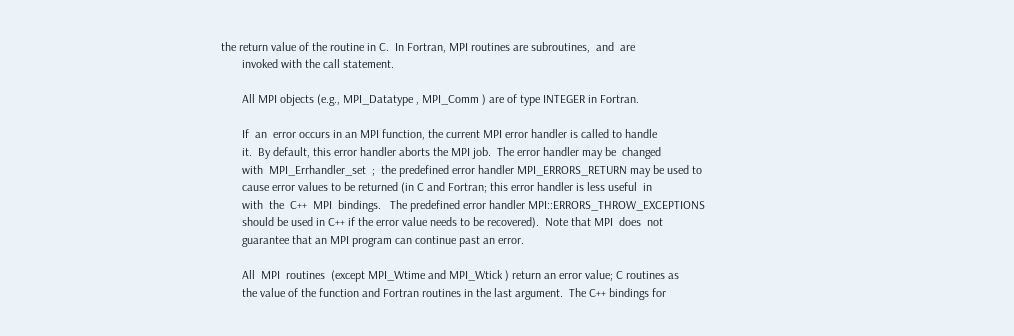the return value of the routine in C.  In Fortran, MPI routines are subroutines,  and  are
       invoked with the call statement.

       All MPI objects (e.g., MPI_Datatype , MPI_Comm ) are of type INTEGER in Fortran.

       If  an  error occurs in an MPI function, the current MPI error handler is called to handle
       it.  By default, this error handler aborts the MPI job.  The error handler may be  changed
       with  MPI_Errhandler_set  ;  the predefined error handler MPI_ERRORS_RETURN may be used to
       cause error values to be returned (in C and Fortran; this error handler is less useful  in
       with  the  C++  MPI  bindings.   The predefined error handler MPI::ERRORS_THROW_EXCEPTIONS
       should be used in C++ if the error value needs to be recovered).  Note that MPI  does  not
       guarantee that an MPI program can continue past an error.

       All  MPI  routines  (except MPI_Wtime and MPI_Wtick ) return an error value; C routines as
       the value of the function and Fortran routines in the last argument.  The C++ bindings for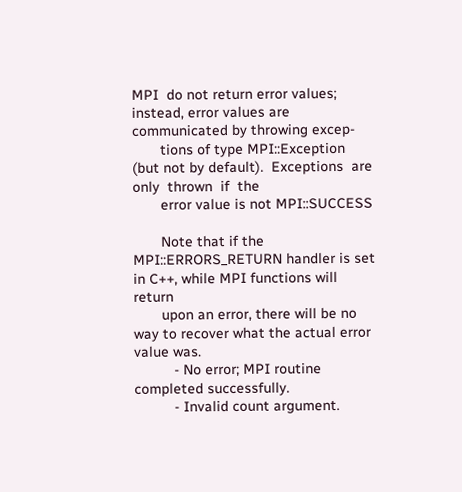MPI  do not return error values; instead, error values are communicated by throwing excep-
       tions of type MPI::Exception (but not by default).  Exceptions  are  only  thrown  if  the
       error value is not MPI::SUCCESS

       Note that if the MPI::ERRORS_RETURN handler is set in C++, while MPI functions will return
       upon an error, there will be no way to recover what the actual error value was.
          - No error; MPI routine completed successfully.
          - Invalid count argument.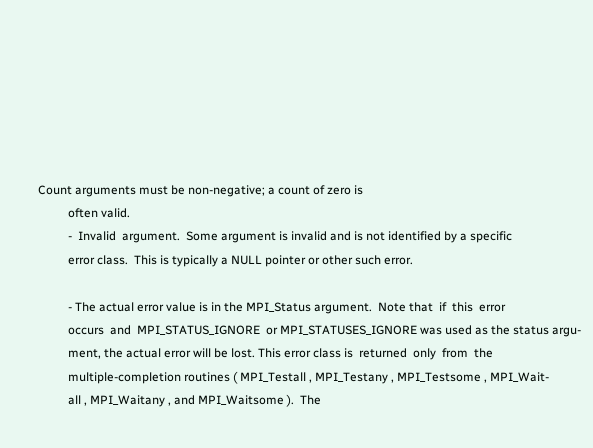Count arguments must be non-negative; a count of zero is
          often valid.
          -  Invalid  argument.  Some argument is invalid and is not identified by a specific
          error class.  This is typically a NULL pointer or other such error.

          - The actual error value is in the MPI_Status argument.  Note that  if  this  error
          occurs  and  MPI_STATUS_IGNORE  or MPI_STATUSES_IGNORE was used as the status argu-
          ment, the actual error will be lost. This error class is  returned  only  from  the
          multiple-completion routines ( MPI_Testall , MPI_Testany , MPI_Testsome , MPI_Wait-
          all , MPI_Waitany , and MPI_Waitsome ).  The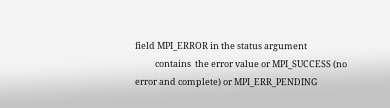field MPI_ERROR in the status argument
          contains  the error value or MPI_SUCCESS (no error and complete) or MPI_ERR_PENDING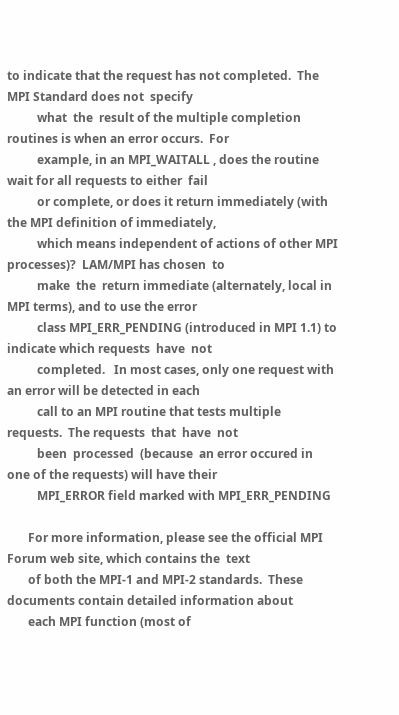to indicate that the request has not completed.  The MPI Standard does not  specify
          what  the  result of the multiple completion routines is when an error occurs.  For
          example, in an MPI_WAITALL , does the routine wait for all requests to either  fail
          or complete, or does it return immediately (with the MPI definition of immediately,
          which means independent of actions of other MPI processes)?  LAM/MPI has chosen  to
          make  the  return immediate (alternately, local in MPI terms), and to use the error
          class MPI_ERR_PENDING (introduced in MPI 1.1) to indicate which requests  have  not
          completed.   In most cases, only one request with an error will be detected in each
          call to an MPI routine that tests multiple requests.  The requests  that  have  not
          been  processed  (because  an error occured in one of the requests) will have their
          MPI_ERROR field marked with MPI_ERR_PENDING

       For more information, please see the official MPI Forum web site, which contains the  text
       of both the MPI-1 and MPI-2 standards.  These documents contain detailed information about
       each MPI function (most of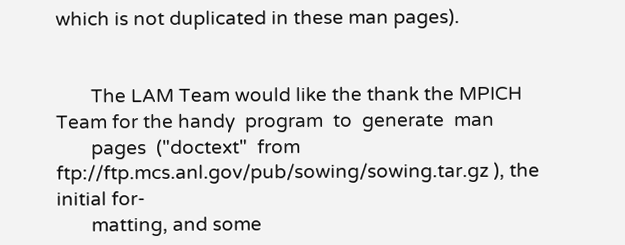which is not duplicated in these man pages).


       The LAM Team would like the thank the MPICH Team for the handy  program  to  generate  man
       pages  ("doctext"  from ftp://ftp.mcs.anl.gov/pub/sowing/sowing.tar.gz ), the initial for-
       matting, and some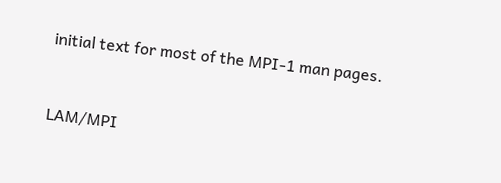initial text for most of the MPI-1 man pages.


LAM/MPI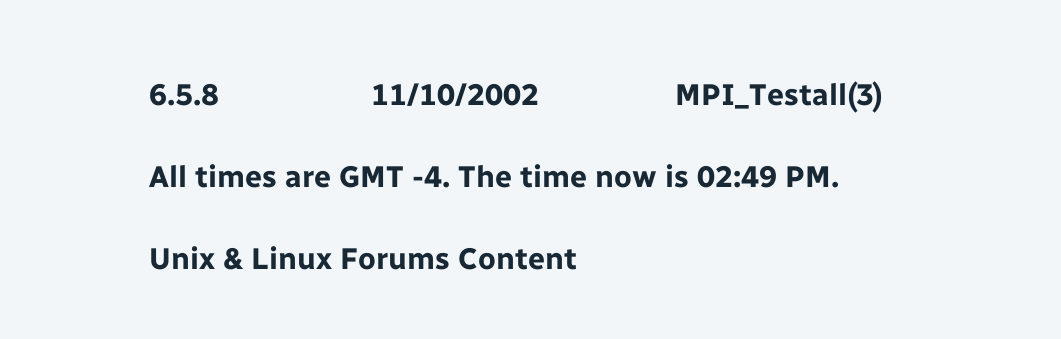6.5.8                   11/10/2002                 MPI_Testall(3)

All times are GMT -4. The time now is 02:49 PM.

Unix & Linux Forums Content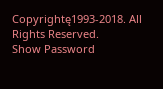Copyrightę1993-2018. All Rights Reserved.
Show Password